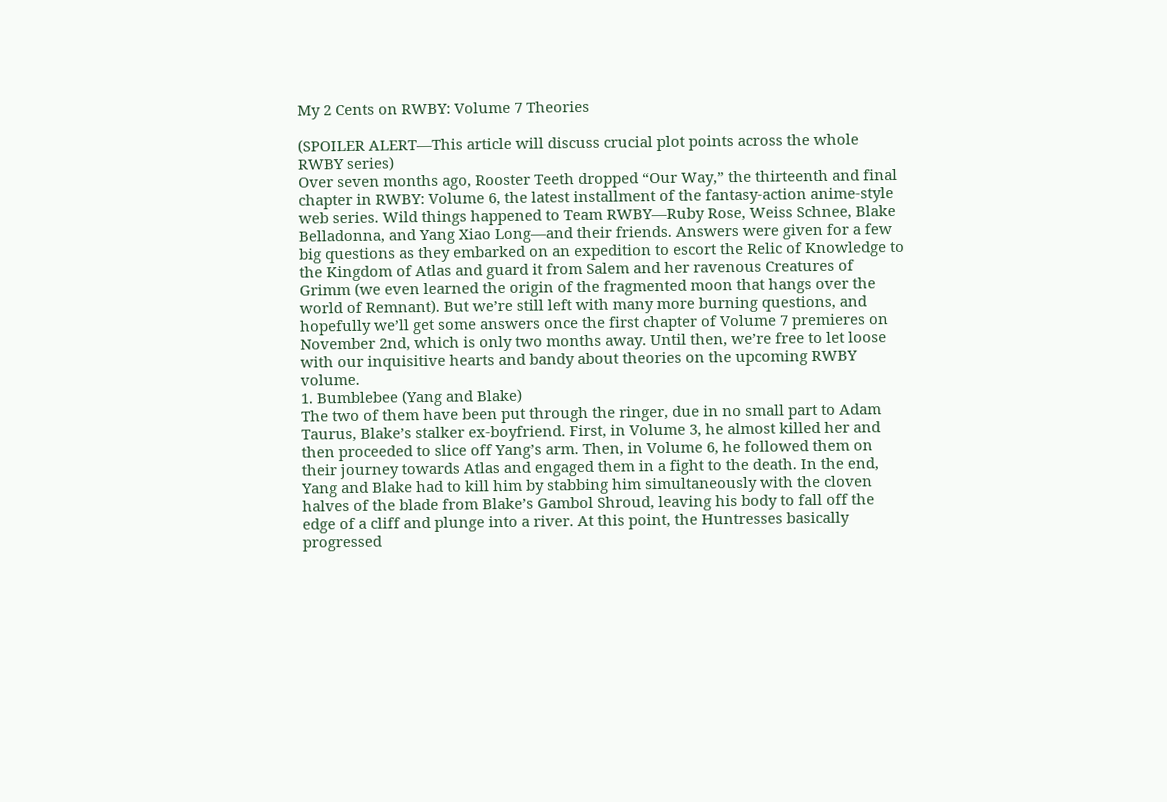My 2 Cents on RWBY: Volume 7 Theories

(SPOILER ALERT—This article will discuss crucial plot points across the whole RWBY series)
Over seven months ago, Rooster Teeth dropped “Our Way,” the thirteenth and final chapter in RWBY: Volume 6, the latest installment of the fantasy-action anime-style web series. Wild things happened to Team RWBY—Ruby Rose, Weiss Schnee, Blake Belladonna, and Yang Xiao Long—and their friends. Answers were given for a few big questions as they embarked on an expedition to escort the Relic of Knowledge to the Kingdom of Atlas and guard it from Salem and her ravenous Creatures of Grimm (we even learned the origin of the fragmented moon that hangs over the world of Remnant). But we’re still left with many more burning questions, and hopefully we’ll get some answers once the first chapter of Volume 7 premieres on November 2nd, which is only two months away. Until then, we’re free to let loose with our inquisitive hearts and bandy about theories on the upcoming RWBY volume.
1. Bumblebee (Yang and Blake)
The two of them have been put through the ringer, due in no small part to Adam Taurus, Blake’s stalker ex-boyfriend. First, in Volume 3, he almost killed her and then proceeded to slice off Yang’s arm. Then, in Volume 6, he followed them on their journey towards Atlas and engaged them in a fight to the death. In the end, Yang and Blake had to kill him by stabbing him simultaneously with the cloven halves of the blade from Blake’s Gambol Shroud, leaving his body to fall off the edge of a cliff and plunge into a river. At this point, the Huntresses basically progressed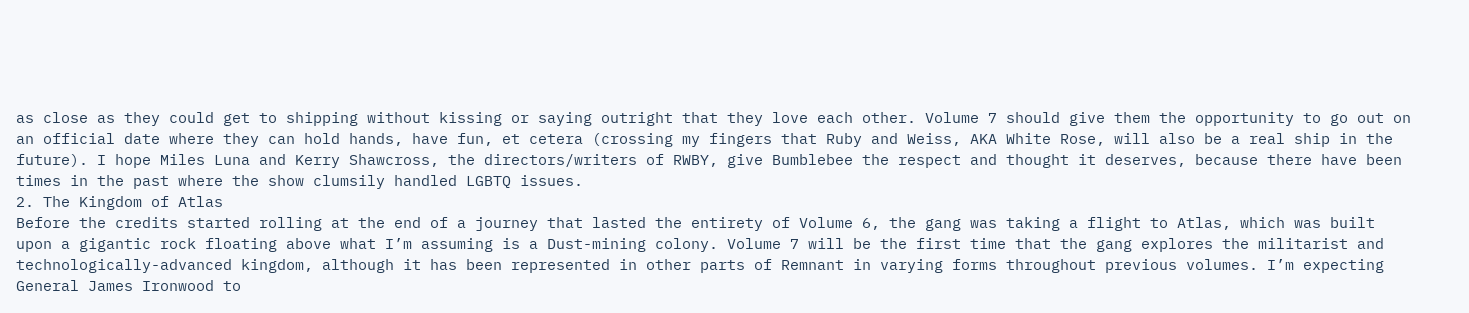as close as they could get to shipping without kissing or saying outright that they love each other. Volume 7 should give them the opportunity to go out on an official date where they can hold hands, have fun, et cetera (crossing my fingers that Ruby and Weiss, AKA White Rose, will also be a real ship in the future). I hope Miles Luna and Kerry Shawcross, the directors/writers of RWBY, give Bumblebee the respect and thought it deserves, because there have been times in the past where the show clumsily handled LGBTQ issues.
2. The Kingdom of Atlas
Before the credits started rolling at the end of a journey that lasted the entirety of Volume 6, the gang was taking a flight to Atlas, which was built upon a gigantic rock floating above what I’m assuming is a Dust-mining colony. Volume 7 will be the first time that the gang explores the militarist and technologically-advanced kingdom, although it has been represented in other parts of Remnant in varying forms throughout previous volumes. I’m expecting General James Ironwood to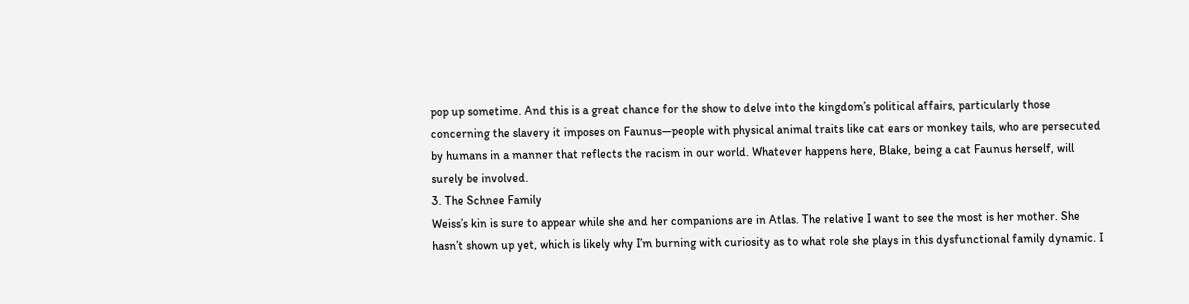pop up sometime. And this is a great chance for the show to delve into the kingdom’s political affairs, particularly those concerning the slavery it imposes on Faunus—people with physical animal traits like cat ears or monkey tails, who are persecuted by humans in a manner that reflects the racism in our world. Whatever happens here, Blake, being a cat Faunus herself, will surely be involved.
3. The Schnee Family
Weiss’s kin is sure to appear while she and her companions are in Atlas. The relative I want to see the most is her mother. She hasn’t shown up yet, which is likely why I’m burning with curiosity as to what role she plays in this dysfunctional family dynamic. I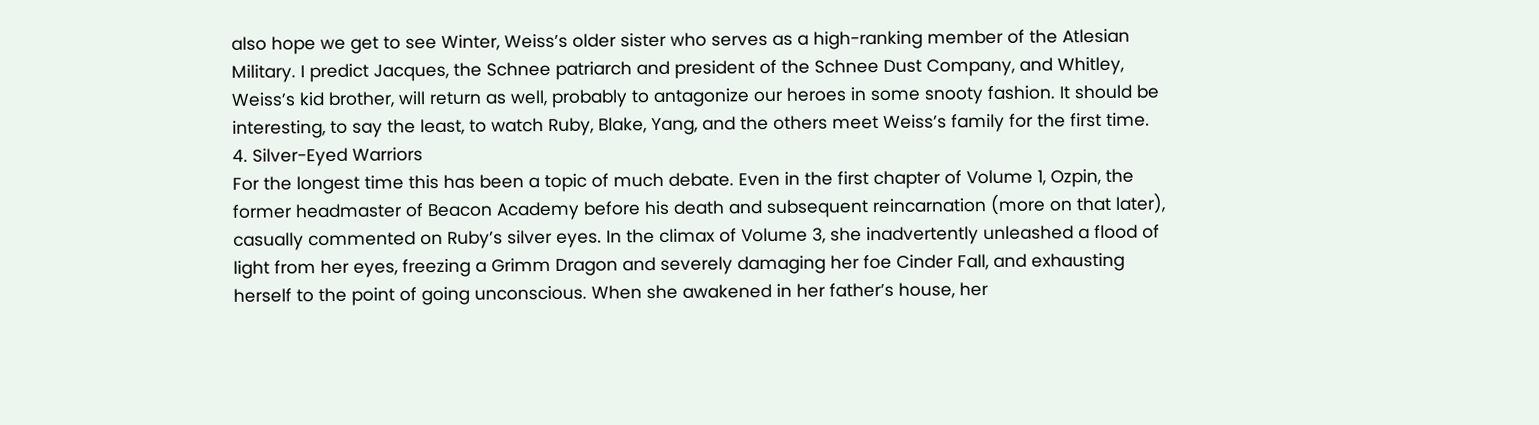also hope we get to see Winter, Weiss’s older sister who serves as a high-ranking member of the Atlesian Military. I predict Jacques, the Schnee patriarch and president of the Schnee Dust Company, and Whitley, Weiss’s kid brother, will return as well, probably to antagonize our heroes in some snooty fashion. It should be interesting, to say the least, to watch Ruby, Blake, Yang, and the others meet Weiss’s family for the first time.
4. Silver-Eyed Warriors
For the longest time this has been a topic of much debate. Even in the first chapter of Volume 1, Ozpin, the former headmaster of Beacon Academy before his death and subsequent reincarnation (more on that later), casually commented on Ruby’s silver eyes. In the climax of Volume 3, she inadvertently unleashed a flood of light from her eyes, freezing a Grimm Dragon and severely damaging her foe Cinder Fall, and exhausting herself to the point of going unconscious. When she awakened in her father’s house, her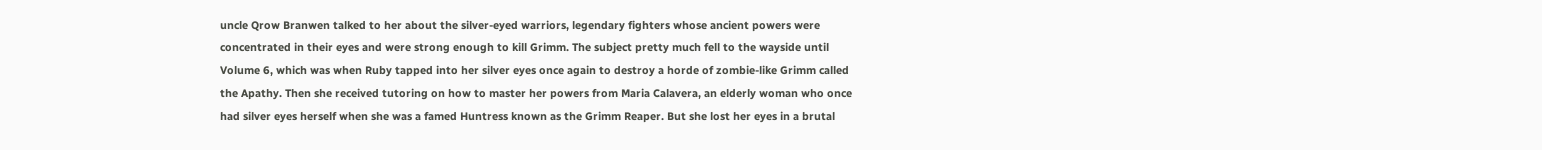uncle Qrow Branwen talked to her about the silver-eyed warriors, legendary fighters whose ancient powers were concentrated in their eyes and were strong enough to kill Grimm. The subject pretty much fell to the wayside until Volume 6, which was when Ruby tapped into her silver eyes once again to destroy a horde of zombie-like Grimm called the Apathy. Then she received tutoring on how to master her powers from Maria Calavera, an elderly woman who once had silver eyes herself when she was a famed Huntress known as the Grimm Reaper. But she lost her eyes in a brutal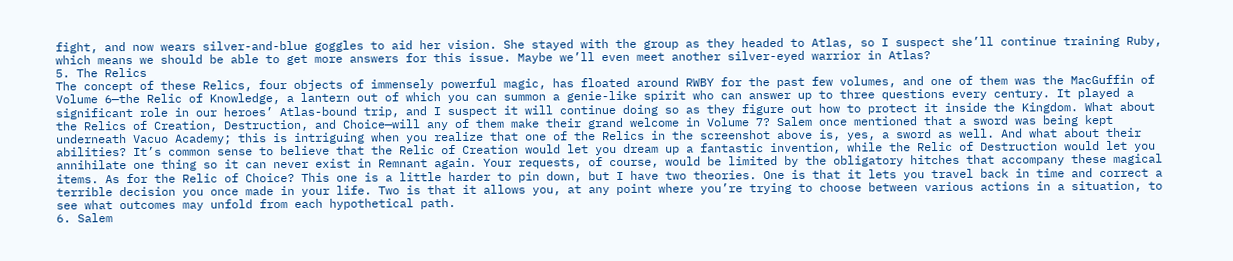fight, and now wears silver-and-blue goggles to aid her vision. She stayed with the group as they headed to Atlas, so I suspect she’ll continue training Ruby, which means we should be able to get more answers for this issue. Maybe we’ll even meet another silver-eyed warrior in Atlas?
5. The Relics
The concept of these Relics, four objects of immensely powerful magic, has floated around RWBY for the past few volumes, and one of them was the MacGuffin of Volume 6—the Relic of Knowledge, a lantern out of which you can summon a genie-like spirit who can answer up to three questions every century. It played a significant role in our heroes’ Atlas-bound trip, and I suspect it will continue doing so as they figure out how to protect it inside the Kingdom. What about the Relics of Creation, Destruction, and Choice—will any of them make their grand welcome in Volume 7? Salem once mentioned that a sword was being kept underneath Vacuo Academy; this is intriguing when you realize that one of the Relics in the screenshot above is, yes, a sword as well. And what about their abilities? It’s common sense to believe that the Relic of Creation would let you dream up a fantastic invention, while the Relic of Destruction would let you annihilate one thing so it can never exist in Remnant again. Your requests, of course, would be limited by the obligatory hitches that accompany these magical items. As for the Relic of Choice? This one is a little harder to pin down, but I have two theories. One is that it lets you travel back in time and correct a terrible decision you once made in your life. Two is that it allows you, at any point where you’re trying to choose between various actions in a situation, to see what outcomes may unfold from each hypothetical path.
6. Salem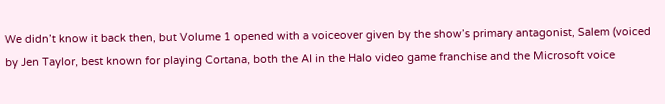We didn’t know it back then, but Volume 1 opened with a voiceover given by the show’s primary antagonist, Salem (voiced by Jen Taylor, best known for playing Cortana, both the AI in the Halo video game franchise and the Microsoft voice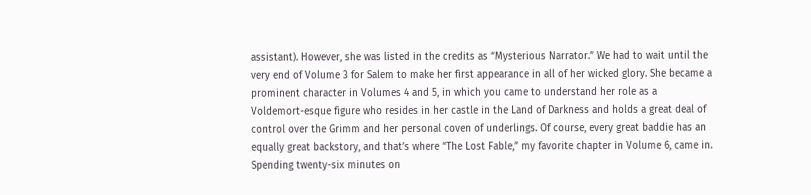assistant). However, she was listed in the credits as “Mysterious Narrator.” We had to wait until the very end of Volume 3 for Salem to make her first appearance in all of her wicked glory. She became a prominent character in Volumes 4 and 5, in which you came to understand her role as a Voldemort-esque figure who resides in her castle in the Land of Darkness and holds a great deal of control over the Grimm and her personal coven of underlings. Of course, every great baddie has an equally great backstory, and that’s where “The Lost Fable,” my favorite chapter in Volume 6, came in. Spending twenty-six minutes on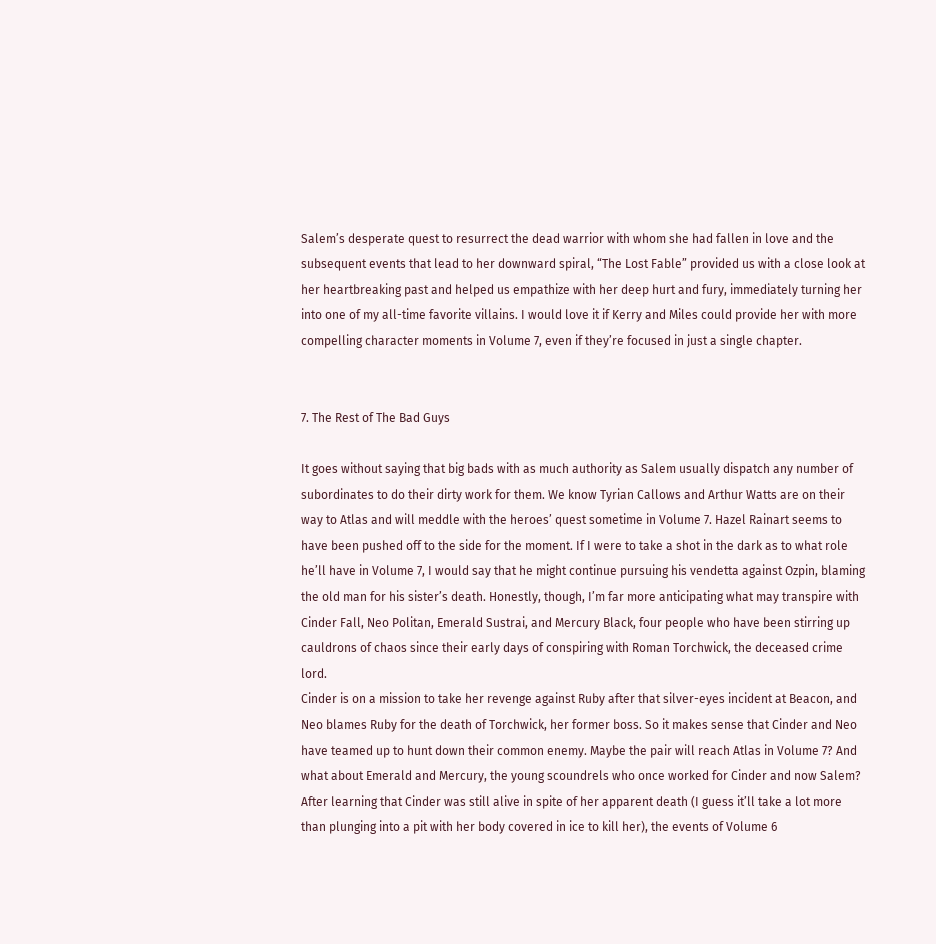Salem’s desperate quest to resurrect the dead warrior with whom she had fallen in love and the subsequent events that lead to her downward spiral, “The Lost Fable” provided us with a close look at her heartbreaking past and helped us empathize with her deep hurt and fury, immediately turning her into one of my all-time favorite villains. I would love it if Kerry and Miles could provide her with more compelling character moments in Volume 7, even if they’re focused in just a single chapter.


7. The Rest of The Bad Guys

It goes without saying that big bads with as much authority as Salem usually dispatch any number of subordinates to do their dirty work for them. We know Tyrian Callows and Arthur Watts are on their way to Atlas and will meddle with the heroes’ quest sometime in Volume 7. Hazel Rainart seems to have been pushed off to the side for the moment. If I were to take a shot in the dark as to what role he’ll have in Volume 7, I would say that he might continue pursuing his vendetta against Ozpin, blaming the old man for his sister’s death. Honestly, though, I’m far more anticipating what may transpire with Cinder Fall, Neo Politan, Emerald Sustrai, and Mercury Black, four people who have been stirring up cauldrons of chaos since their early days of conspiring with Roman Torchwick, the deceased crime lord.
Cinder is on a mission to take her revenge against Ruby after that silver-eyes incident at Beacon, and Neo blames Ruby for the death of Torchwick, her former boss. So it makes sense that Cinder and Neo have teamed up to hunt down their common enemy. Maybe the pair will reach Atlas in Volume 7? And what about Emerald and Mercury, the young scoundrels who once worked for Cinder and now Salem? After learning that Cinder was still alive in spite of her apparent death (I guess it’ll take a lot more than plunging into a pit with her body covered in ice to kill her), the events of Volume 6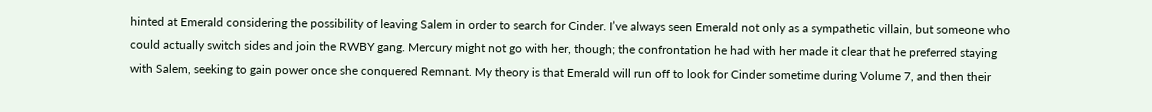hinted at Emerald considering the possibility of leaving Salem in order to search for Cinder. I’ve always seen Emerald not only as a sympathetic villain, but someone who could actually switch sides and join the RWBY gang. Mercury might not go with her, though; the confrontation he had with her made it clear that he preferred staying with Salem, seeking to gain power once she conquered Remnant. My theory is that Emerald will run off to look for Cinder sometime during Volume 7, and then their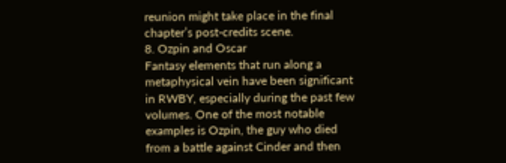reunion might take place in the final chapter’s post-credits scene.
8. Ozpin and Oscar
Fantasy elements that run along a metaphysical vein have been significant in RWBY, especially during the past few volumes. One of the most notable examples is Ozpin, the guy who died from a battle against Cinder and then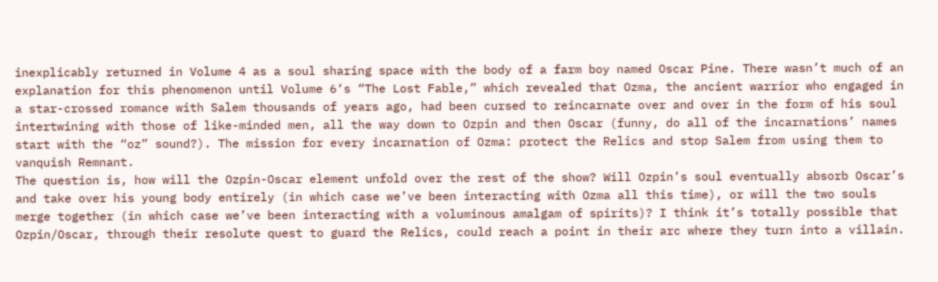inexplicably returned in Volume 4 as a soul sharing space with the body of a farm boy named Oscar Pine. There wasn’t much of an explanation for this phenomenon until Volume 6‘s “The Lost Fable,” which revealed that Ozma, the ancient warrior who engaged in a star-crossed romance with Salem thousands of years ago, had been cursed to reincarnate over and over in the form of his soul intertwining with those of like-minded men, all the way down to Ozpin and then Oscar (funny, do all of the incarnations’ names start with the “oz” sound?). The mission for every incarnation of Ozma: protect the Relics and stop Salem from using them to vanquish Remnant.
The question is, how will the Ozpin-Oscar element unfold over the rest of the show? Will Ozpin’s soul eventually absorb Oscar’s and take over his young body entirely (in which case we’ve been interacting with Ozma all this time), or will the two souls merge together (in which case we’ve been interacting with a voluminous amalgam of spirits)? I think it’s totally possible that Ozpin/Oscar, through their resolute quest to guard the Relics, could reach a point in their arc where they turn into a villain.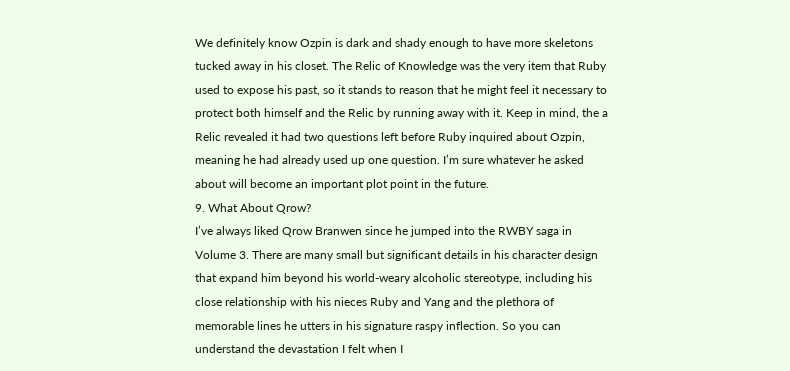We definitely know Ozpin is dark and shady enough to have more skeletons tucked away in his closet. The Relic of Knowledge was the very item that Ruby used to expose his past, so it stands to reason that he might feel it necessary to protect both himself and the Relic by running away with it. Keep in mind, the a Relic revealed it had two questions left before Ruby inquired about Ozpin, meaning he had already used up one question. I’m sure whatever he asked about will become an important plot point in the future.
9. What About Qrow?
I’ve always liked Qrow Branwen since he jumped into the RWBY saga in Volume 3. There are many small but significant details in his character design that expand him beyond his world-weary alcoholic stereotype, including his close relationship with his nieces Ruby and Yang and the plethora of memorable lines he utters in his signature raspy inflection. So you can understand the devastation I felt when I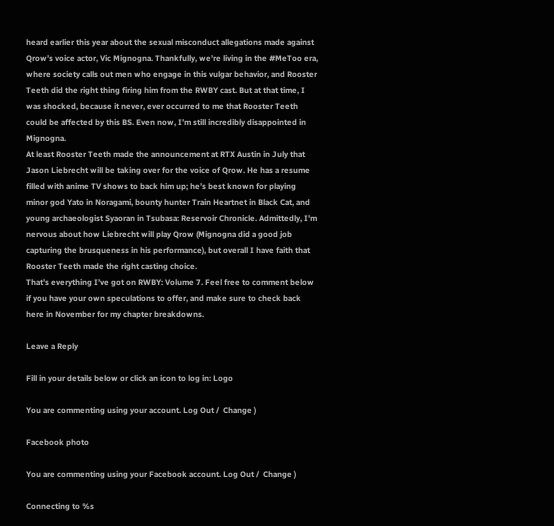heard earlier this year about the sexual misconduct allegations made against Qrow’s voice actor, Vic Mignogna. Thankfully, we’re living in the #MeToo era, where society calls out men who engage in this vulgar behavior, and Rooster Teeth did the right thing firing him from the RWBY cast. But at that time, I was shocked, because it never, ever occurred to me that Rooster Teeth could be affected by this BS. Even now, I’m still incredibly disappointed in Mignogna.
At least Rooster Teeth made the announcement at RTX Austin in July that Jason Liebrecht will be taking over for the voice of Qrow. He has a resume filled with anime TV shows to back him up; he’s best known for playing minor god Yato in Noragami, bounty hunter Train Heartnet in Black Cat, and young archaeologist Syaoran in Tsubasa: Reservoir Chronicle. Admittedly, I’m nervous about how Liebrecht will play Qrow (Mignogna did a good job capturing the brusqueness in his performance), but overall I have faith that Rooster Teeth made the right casting choice.
That’s everything I’ve got on RWBY: Volume 7. Feel free to comment below if you have your own speculations to offer, and make sure to check back here in November for my chapter breakdowns.

Leave a Reply

Fill in your details below or click an icon to log in: Logo

You are commenting using your account. Log Out /  Change )

Facebook photo

You are commenting using your Facebook account. Log Out /  Change )

Connecting to %s